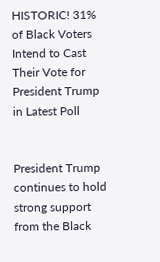HISTORIC! 31% of Black Voters Intend to Cast Their Vote for President Trump in Latest Poll


President Trump continues to hold strong support from the Black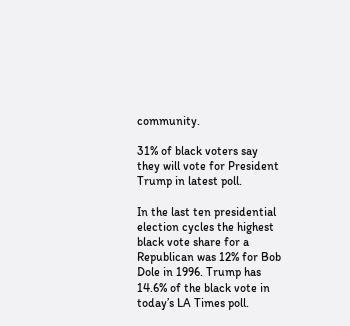community.

31% of black voters say they will vote for President Trump in latest poll.

In the last ten presidential election cycles the highest black vote share for a Republican was 12% for Bob Dole in 1996. Trump has 14.6% of the black vote in today’s LA Times poll.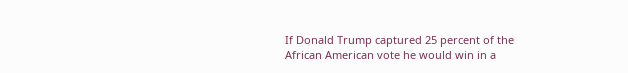If Donald Trump captured 25 percent of the African American vote he would win in a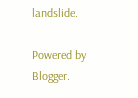landslide.

Powered by Blogger.